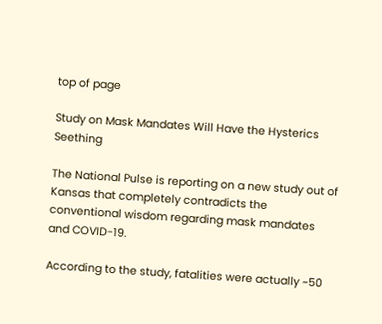top of page

Study on Mask Mandates Will Have the Hysterics Seething

The National Pulse is reporting on a new study out of Kansas that completely contradicts the conventional wisdom regarding mask mandates and COVID-19.

According to the study, fatalities were actually ~50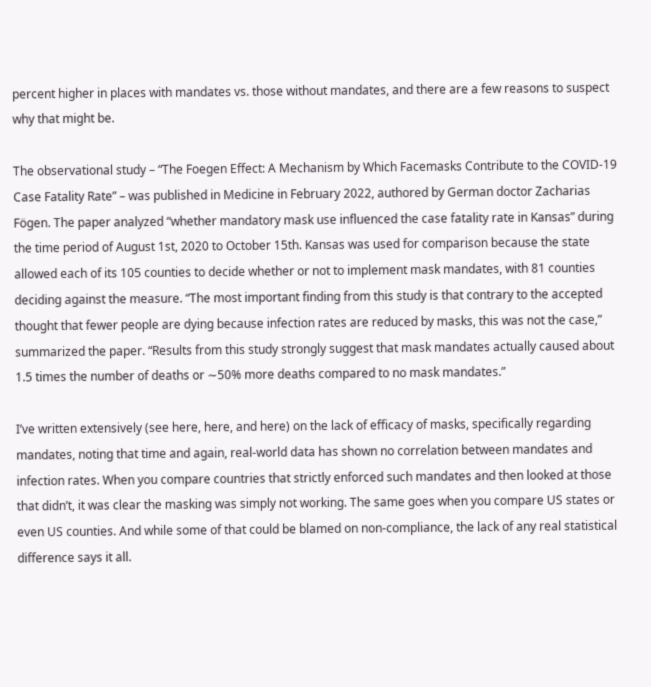percent higher in places with mandates vs. those without mandates, and there are a few reasons to suspect why that might be.

The observational study – “The Foegen Effect: A Mechanism by Which Facemasks Contribute to the COVID-19 Case Fatality Rate” – was published in Medicine in February 2022, authored by German doctor Zacharias Fögen. The paper analyzed “whether mandatory mask use influenced the case fatality rate in Kansas” during the time period of August 1st, 2020 to October 15th. Kansas was used for comparison because the state allowed each of its 105 counties to decide whether or not to implement mask mandates, with 81 counties deciding against the measure. “The most important finding from this study is that contrary to the accepted thought that fewer people are dying because infection rates are reduced by masks, this was not the case,” summarized the paper. “Results from this study strongly suggest that mask mandates actually caused about 1.5 times the number of deaths or ∼50% more deaths compared to no mask mandates.”

I’ve written extensively (see here, here, and here) on the lack of efficacy of masks, specifically regarding mandates, noting that time and again, real-world data has shown no correlation between mandates and infection rates. When you compare countries that strictly enforced such mandates and then looked at those that didn’t, it was clear the masking was simply not working. The same goes when you compare US states or even US counties. And while some of that could be blamed on non-compliance, the lack of any real statistical difference says it all.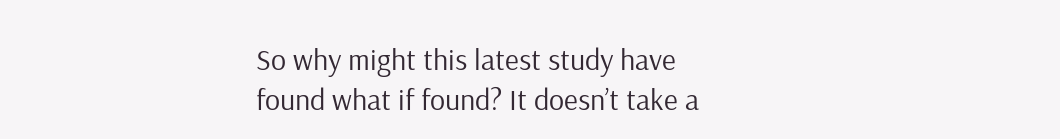So why might this latest study have found what if found? It doesn’t take a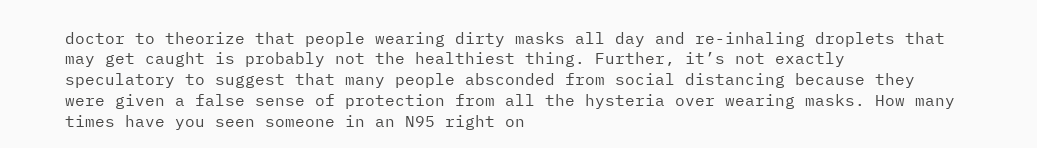doctor to theorize that people wearing dirty masks all day and re-inhaling droplets that may get caught is probably not the healthiest thing. Further, it’s not exactly speculatory to suggest that many people absconded from social distancing because they were given a false sense of protection from all the hysteria over wearing masks. How many times have you seen someone in an N95 right on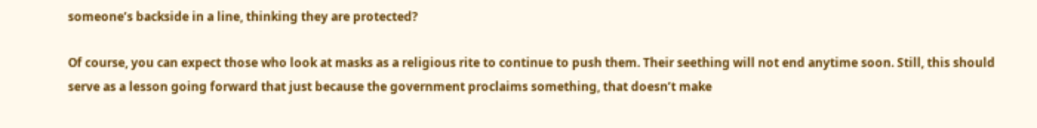someone’s backside in a line, thinking they are protected?

Of course, you can expect those who look at masks as a religious rite to continue to push them. Their seething will not end anytime soon. Still, this should serve as a lesson going forward that just because the government proclaims something, that doesn’t make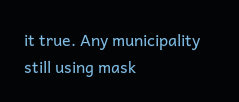it true. Any municipality still using mask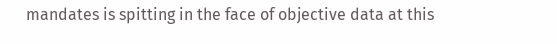mandates is spitting in the face of objective data at this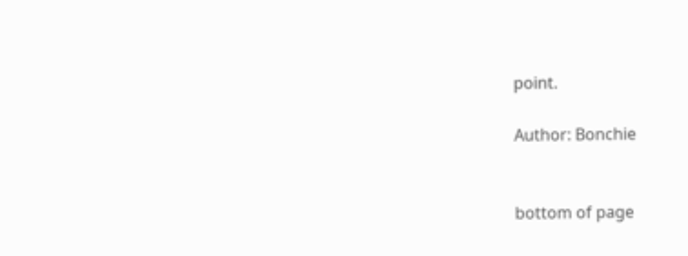point.

Author: Bonchie


bottom of page